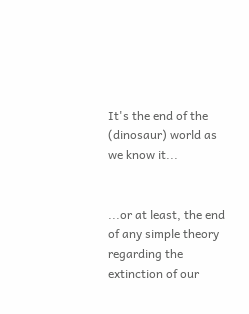It's the end of the (dinosaur) world as we know it...


...or at least, the end of any simple theory regarding the extinction of our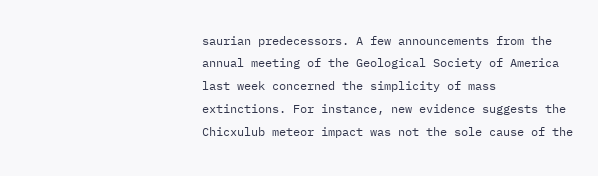saurian predecessors. A few announcements from the annual meeting of the Geological Society of America last week concerned the simplicity of mass extinctions. For instance, new evidence suggests the Chicxulub meteor impact was not the sole cause of the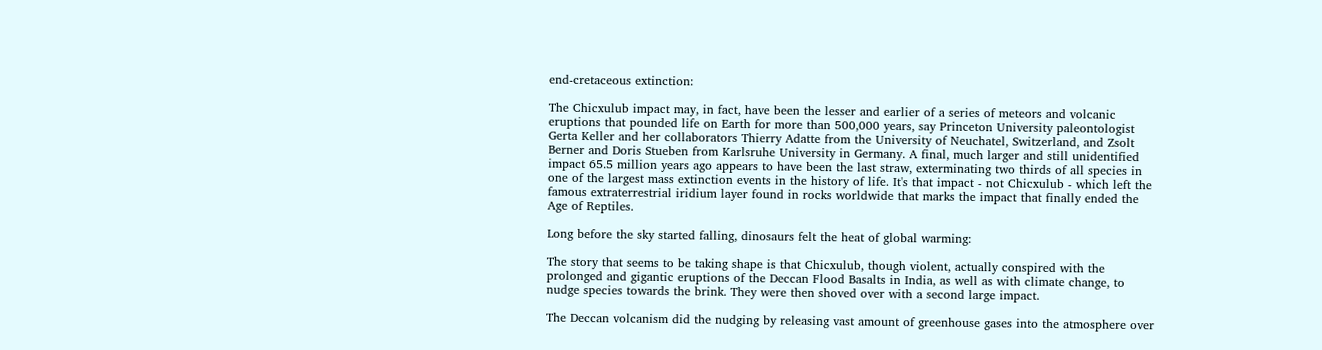end-cretaceous extinction:

The Chicxulub impact may, in fact, have been the lesser and earlier of a series of meteors and volcanic eruptions that pounded life on Earth for more than 500,000 years, say Princeton University paleontologist Gerta Keller and her collaborators Thierry Adatte from the University of Neuchatel, Switzerland, and Zsolt Berner and Doris Stueben from Karlsruhe University in Germany. A final, much larger and still unidentified impact 65.5 million years ago appears to have been the last straw, exterminating two thirds of all species in one of the largest mass extinction events in the history of life. It's that impact - not Chicxulub - which left the famous extraterrestrial iridium layer found in rocks worldwide that marks the impact that finally ended the Age of Reptiles.

Long before the sky started falling, dinosaurs felt the heat of global warming:

The story that seems to be taking shape is that Chicxulub, though violent, actually conspired with the prolonged and gigantic eruptions of the Deccan Flood Basalts in India, as well as with climate change, to nudge species towards the brink. They were then shoved over with a second large impact.

The Deccan volcanism did the nudging by releasing vast amount of greenhouse gases into the atmosphere over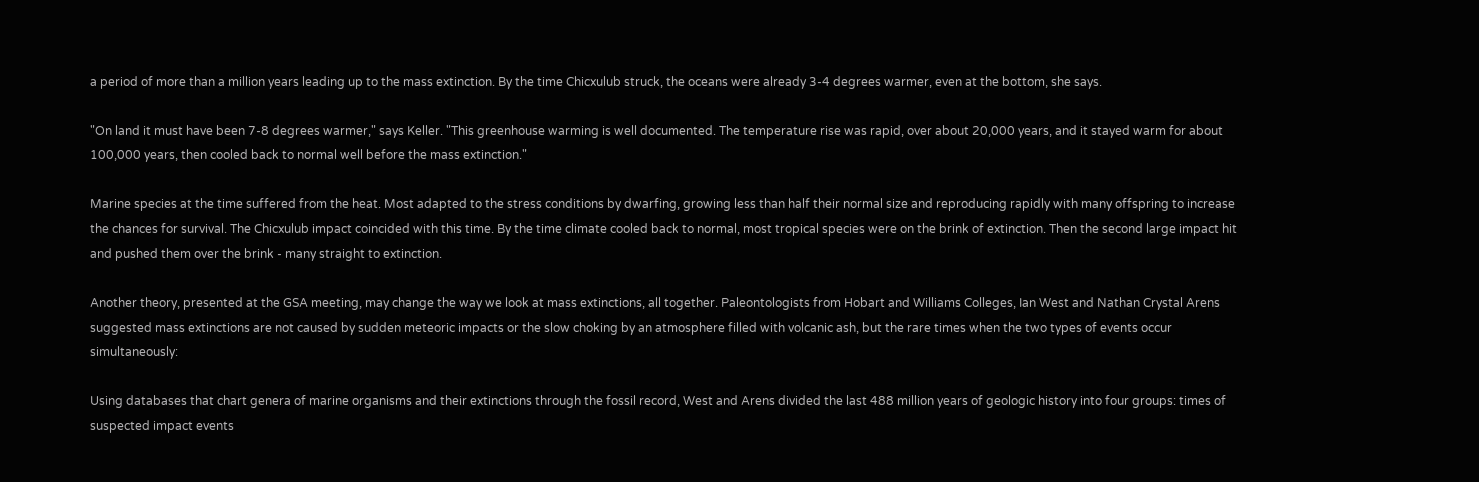a period of more than a million years leading up to the mass extinction. By the time Chicxulub struck, the oceans were already 3-4 degrees warmer, even at the bottom, she says.

"On land it must have been 7-8 degrees warmer," says Keller. "This greenhouse warming is well documented. The temperature rise was rapid, over about 20,000 years, and it stayed warm for about 100,000 years, then cooled back to normal well before the mass extinction."

Marine species at the time suffered from the heat. Most adapted to the stress conditions by dwarfing, growing less than half their normal size and reproducing rapidly with many offspring to increase the chances for survival. The Chicxulub impact coincided with this time. By the time climate cooled back to normal, most tropical species were on the brink of extinction. Then the second large impact hit and pushed them over the brink - many straight to extinction.

Another theory, presented at the GSA meeting, may change the way we look at mass extinctions, all together. Paleontologists from Hobart and Williams Colleges, Ian West and Nathan Crystal Arens suggested mass extinctions are not caused by sudden meteoric impacts or the slow choking by an atmosphere filled with volcanic ash, but the rare times when the two types of events occur simultaneously:

Using databases that chart genera of marine organisms and their extinctions through the fossil record, West and Arens divided the last 488 million years of geologic history into four groups: times of suspected impact events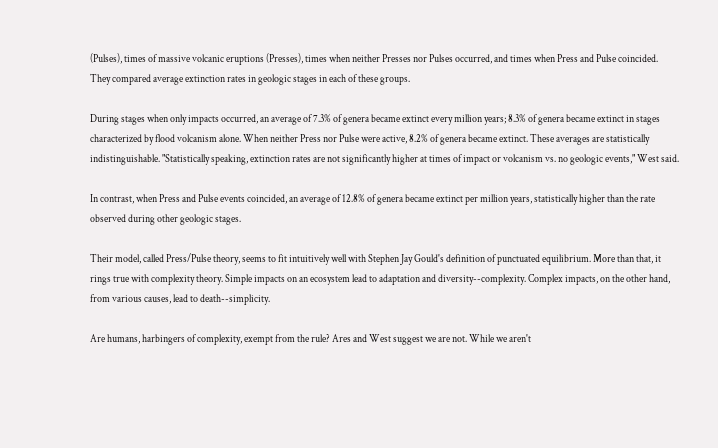(Pulses), times of massive volcanic eruptions (Presses), times when neither Presses nor Pulses occurred, and times when Press and Pulse coincided. They compared average extinction rates in geologic stages in each of these groups.

During stages when only impacts occurred, an average of 7.3% of genera became extinct every million years; 8.3% of genera became extinct in stages characterized by flood volcanism alone. When neither Press nor Pulse were active, 8.2% of genera became extinct. These averages are statistically indistinguishable. "Statistically speaking, extinction rates are not significantly higher at times of impact or volcanism vs. no geologic events," West said.

In contrast, when Press and Pulse events coincided, an average of 12.8% of genera became extinct per million years, statistically higher than the rate observed during other geologic stages.

Their model, called Press/Pulse theory, seems to fit intuitively well with Stephen Jay Gould's definition of punctuated equilibrium. More than that, it rings true with complexity theory. Simple impacts on an ecosystem lead to adaptation and diversity--complexity. Complex impacts, on the other hand, from various causes, lead to death--simplicity.

Are humans, harbingers of complexity, exempt from the rule? Ares and West suggest we are not. While we aren't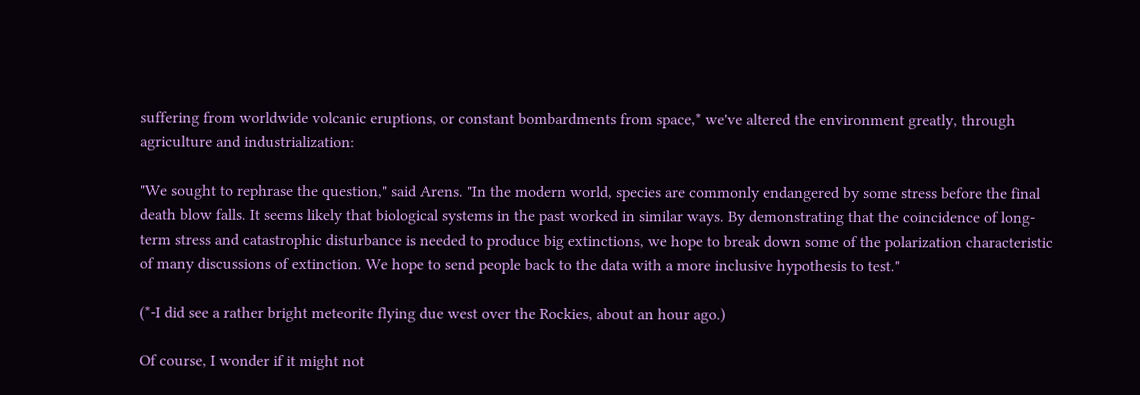suffering from worldwide volcanic eruptions, or constant bombardments from space,* we've altered the environment greatly, through agriculture and industrialization:

"We sought to rephrase the question," said Arens. "In the modern world, species are commonly endangered by some stress before the final death blow falls. It seems likely that biological systems in the past worked in similar ways. By demonstrating that the coincidence of long-term stress and catastrophic disturbance is needed to produce big extinctions, we hope to break down some of the polarization characteristic of many discussions of extinction. We hope to send people back to the data with a more inclusive hypothesis to test."

(*-I did see a rather bright meteorite flying due west over the Rockies, about an hour ago.)

Of course, I wonder if it might not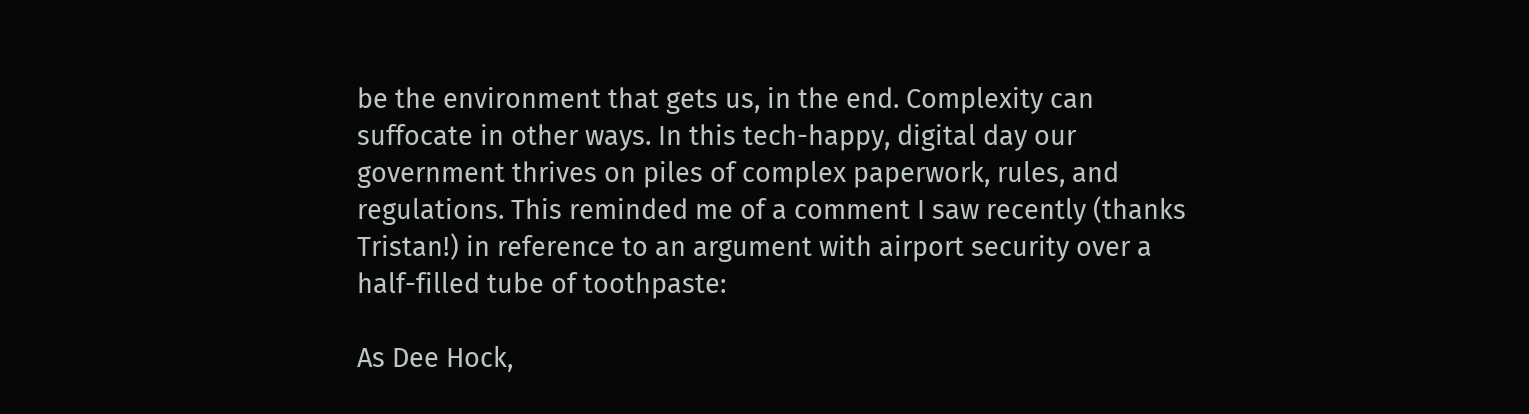be the environment that gets us, in the end. Complexity can suffocate in other ways. In this tech-happy, digital day our government thrives on piles of complex paperwork, rules, and regulations. This reminded me of a comment I saw recently (thanks Tristan!) in reference to an argument with airport security over a half-filled tube of toothpaste:

As Dee Hock,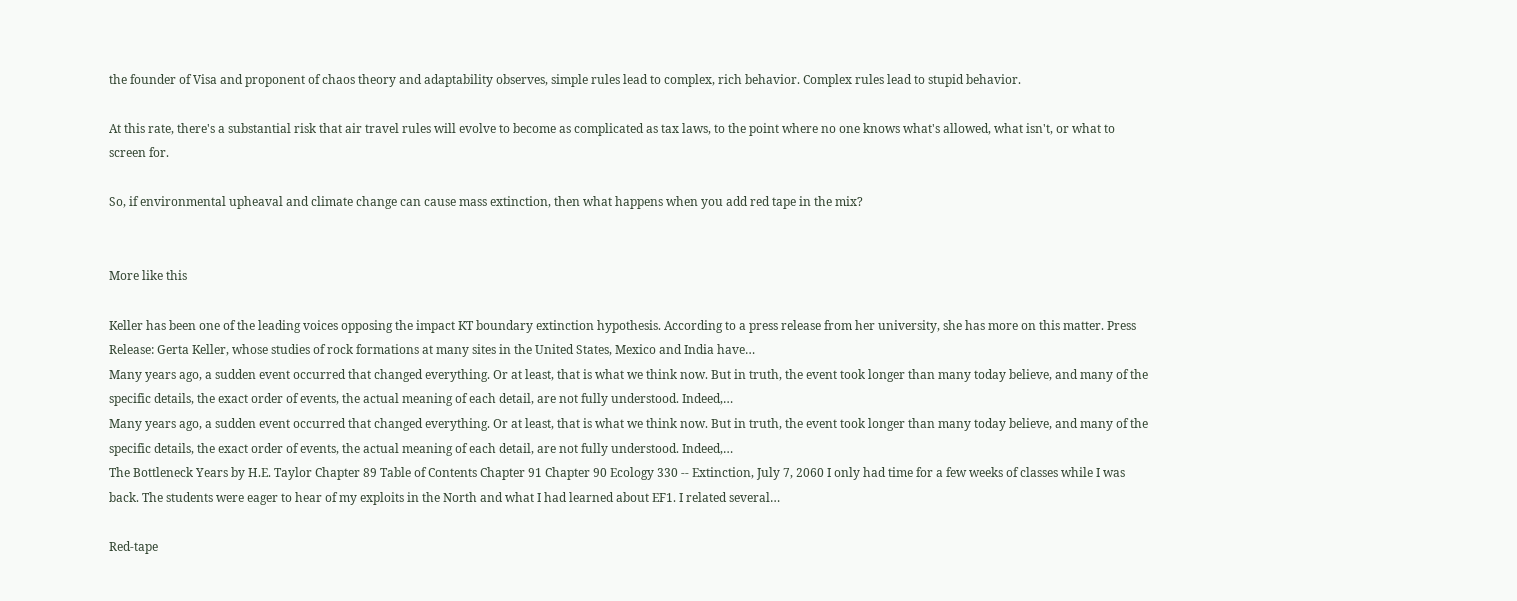the founder of Visa and proponent of chaos theory and adaptability observes, simple rules lead to complex, rich behavior. Complex rules lead to stupid behavior.

At this rate, there's a substantial risk that air travel rules will evolve to become as complicated as tax laws, to the point where no one knows what's allowed, what isn't, or what to screen for.

So, if environmental upheaval and climate change can cause mass extinction, then what happens when you add red tape in the mix?


More like this

Keller has been one of the leading voices opposing the impact KT boundary extinction hypothesis. According to a press release from her university, she has more on this matter. Press Release: Gerta Keller, whose studies of rock formations at many sites in the United States, Mexico and India have…
Many years ago, a sudden event occurred that changed everything. Or at least, that is what we think now. But in truth, the event took longer than many today believe, and many of the specific details, the exact order of events, the actual meaning of each detail, are not fully understood. Indeed,…
Many years ago, a sudden event occurred that changed everything. Or at least, that is what we think now. But in truth, the event took longer than many today believe, and many of the specific details, the exact order of events, the actual meaning of each detail, are not fully understood. Indeed,…
The Bottleneck Years by H.E. Taylor Chapter 89 Table of Contents Chapter 91 Chapter 90 Ecology 330 -- Extinction, July 7, 2060 I only had time for a few weeks of classes while I was back. The students were eager to hear of my exploits in the North and what I had learned about EF1. I related several…

Red-tape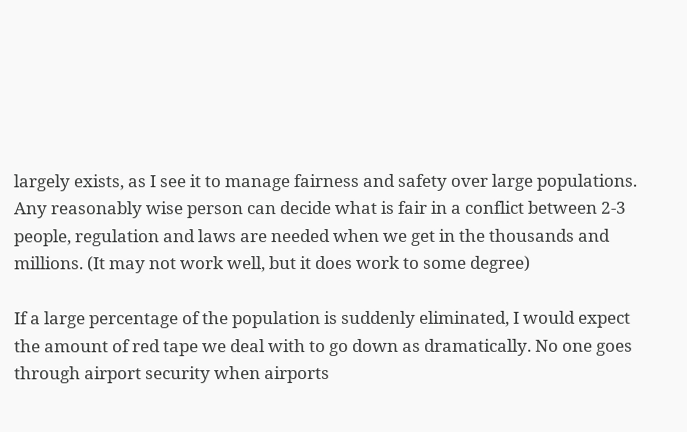largely exists, as I see it to manage fairness and safety over large populations. Any reasonably wise person can decide what is fair in a conflict between 2-3 people, regulation and laws are needed when we get in the thousands and millions. (It may not work well, but it does work to some degree)

If a large percentage of the population is suddenly eliminated, I would expect the amount of red tape we deal with to go down as dramatically. No one goes through airport security when airports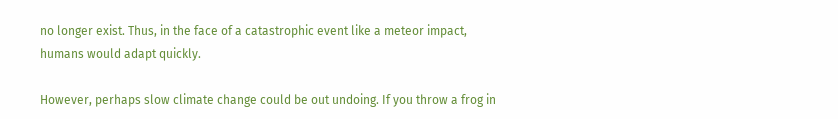no longer exist. Thus, in the face of a catastrophic event like a meteor impact, humans would adapt quickly.

However, perhaps slow climate change could be out undoing. If you throw a frog in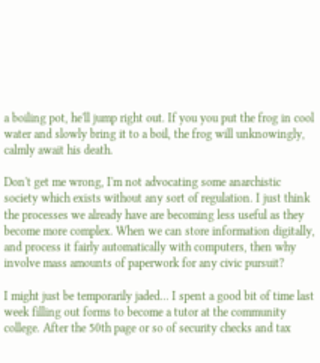a boiling pot, he'll jump right out. If you you put the frog in cool water and slowly bring it to a boil, the frog will unknowingly, calmly await his death.

Don't get me wrong, I'm not advocating some anarchistic society which exists without any sort of regulation. I just think the processes we already have are becoming less useful as they become more complex. When we can store information digitally, and process it fairly automatically with computers, then why involve mass amounts of paperwork for any civic pursuit?

I might just be temporarily jaded... I spent a good bit of time last week filling out forms to become a tutor at the community college. After the 50th page or so of security checks and tax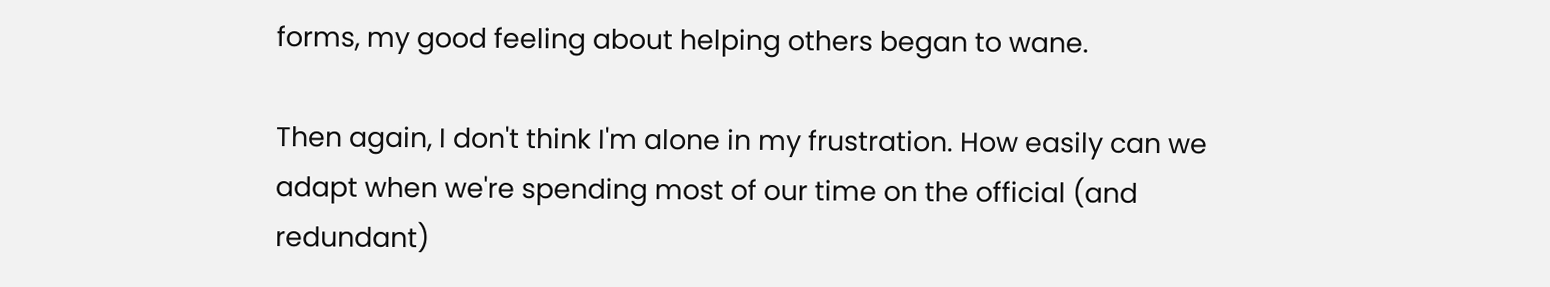forms, my good feeling about helping others began to wane.

Then again, I don't think I'm alone in my frustration. How easily can we adapt when we're spending most of our time on the official (and redundant)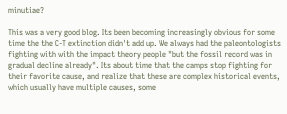minutiae?

This was a very good blog. Its been becoming increasingly obvious for some time the the C-T extinction didn't add up. We always had the paleontologists fighting with with the impact theory people "but the fossil record was in gradual decline already". Its about time that the camps stop fighting for their favorite cause, and realize that these are complex historical events, which usually have multiple causes, some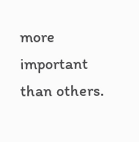more important than others.